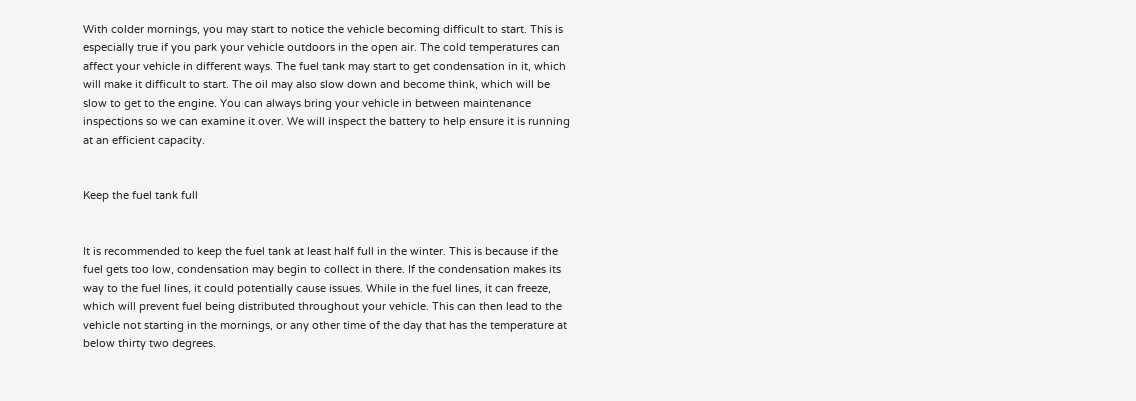With colder mornings, you may start to notice the vehicle becoming difficult to start. This is especially true if you park your vehicle outdoors in the open air. The cold temperatures can affect your vehicle in different ways. The fuel tank may start to get condensation in it, which will make it difficult to start. The oil may also slow down and become think, which will be slow to get to the engine. You can always bring your vehicle in between maintenance inspections so we can examine it over. We will inspect the battery to help ensure it is running at an efficient capacity.


Keep the fuel tank full


It is recommended to keep the fuel tank at least half full in the winter. This is because if the fuel gets too low, condensation may begin to collect in there. If the condensation makes its way to the fuel lines, it could potentially cause issues. While in the fuel lines, it can freeze, which will prevent fuel being distributed throughout your vehicle. This can then lead to the vehicle not starting in the mornings, or any other time of the day that has the temperature at below thirty two degrees.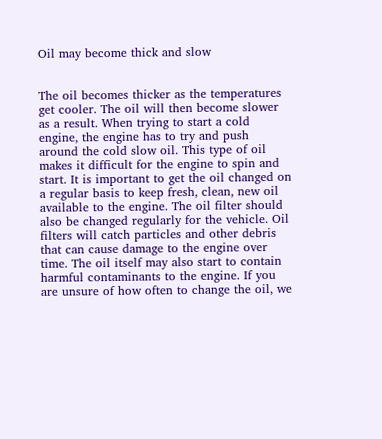Oil may become thick and slow


The oil becomes thicker as the temperatures get cooler. The oil will then become slower as a result. When trying to start a cold engine, the engine has to try and push around the cold slow oil. This type of oil makes it difficult for the engine to spin and start. It is important to get the oil changed on a regular basis to keep fresh, clean, new oil available to the engine. The oil filter should also be changed regularly for the vehicle. Oil filters will catch particles and other debris that can cause damage to the engine over time. The oil itself may also start to contain harmful contaminants to the engine. If you are unsure of how often to change the oil, we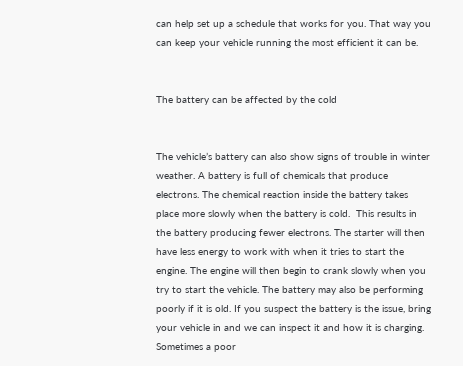can help set up a schedule that works for you. That way you can keep your vehicle running the most efficient it can be.


The battery can be affected by the cold


The vehicle’s battery can also show signs of trouble in winter weather. A battery is full of chemicals that produce electrons. The chemical reaction inside the battery takes place more slowly when the battery is cold.  This results in the battery producing fewer electrons. The starter will then have less energy to work with when it tries to start the engine. The engine will then begin to crank slowly when you try to start the vehicle. The battery may also be performing poorly if it is old. If you suspect the battery is the issue, bring your vehicle in and we can inspect it and how it is charging. Sometimes a poor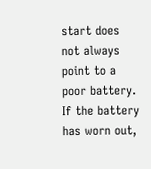start does not always point to a poor battery. If the battery has worn out,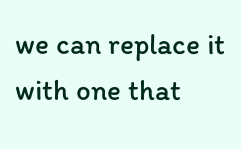we can replace it with one that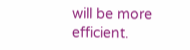will be more efficient.